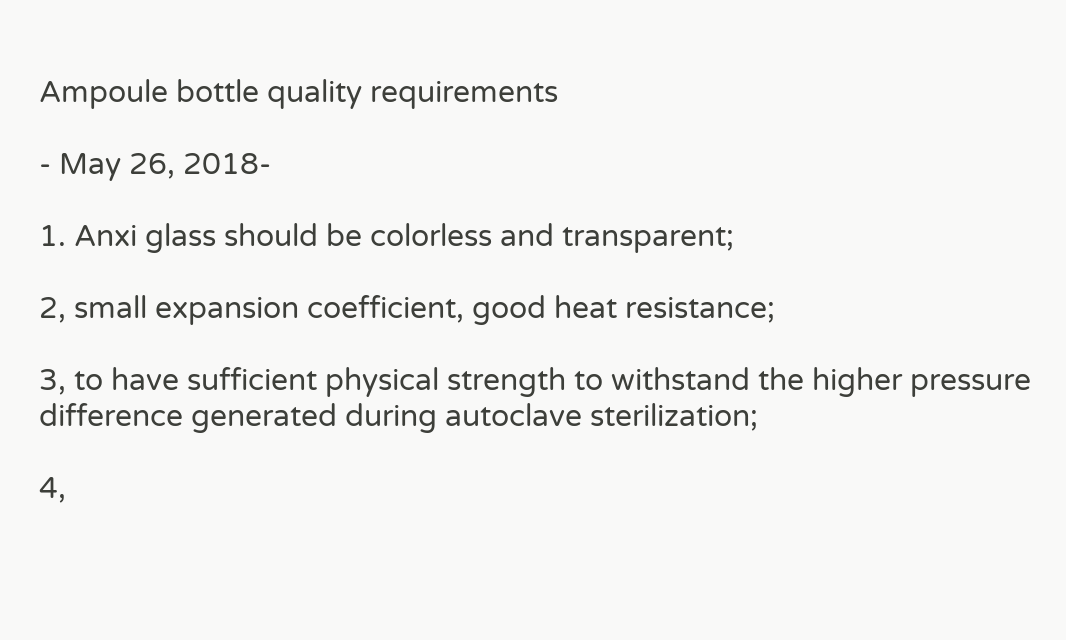Ampoule bottle quality requirements

- May 26, 2018-

1. Anxi glass should be colorless and transparent;

2, small expansion coefficient, good heat resistance;

3, to have sufficient physical strength to withstand the higher pressure difference generated during autoclave sterilization;

4,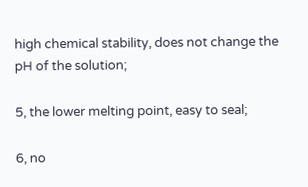high chemical stability, does not change the pH of the solution;

5, the lower melting point, easy to seal;

6, no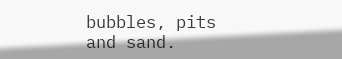bubbles, pits and sand.